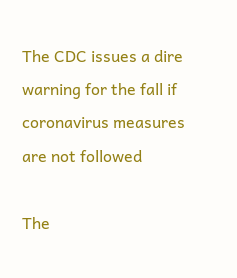The CDC issues a dire warning for the fall if coronavirus measures are not followed

The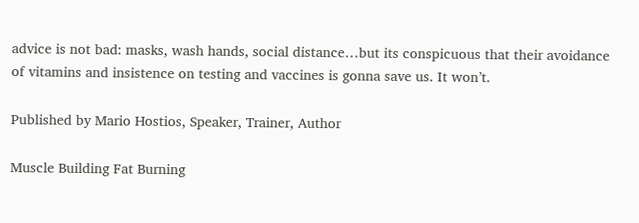advice is not bad: masks, wash hands, social distance…but its conspicuous that their avoidance of vitamins and insistence on testing and vaccines is gonna save us. It won’t.

Published by Mario Hostios, Speaker, Trainer, Author

Muscle Building Fat Burning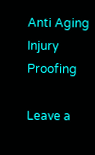Anti Aging Injury Proofing

Leave a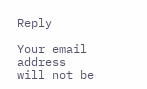Reply

Your email address will not be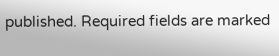published. Required fields are marked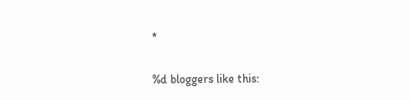*

%d bloggers like this: